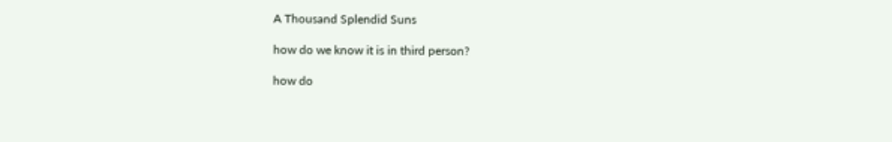A Thousand Splendid Suns

how do we know it is in third person?

how do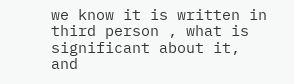we know it is written in third person , what is significant about it, and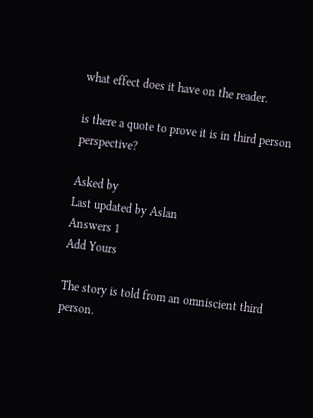what effect does it have on the reader.

is there a quote to prove it is in third person perspective?

Asked by
Last updated by Aslan
Answers 1
Add Yours

The story is told from an omniscient third person.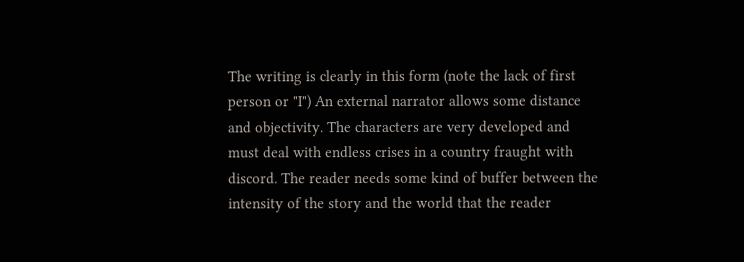The writing is clearly in this form (note the lack of first person or "I") An external narrator allows some distance and objectivity. The characters are very developed and must deal with endless crises in a country fraught with discord. The reader needs some kind of buffer between the intensity of the story and the world that the reader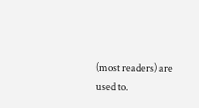(most readers) are used to.